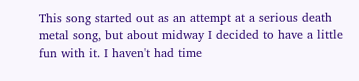This song started out as an attempt at a serious death metal song, but about midway I decided to have a little fun with it. I haven't had time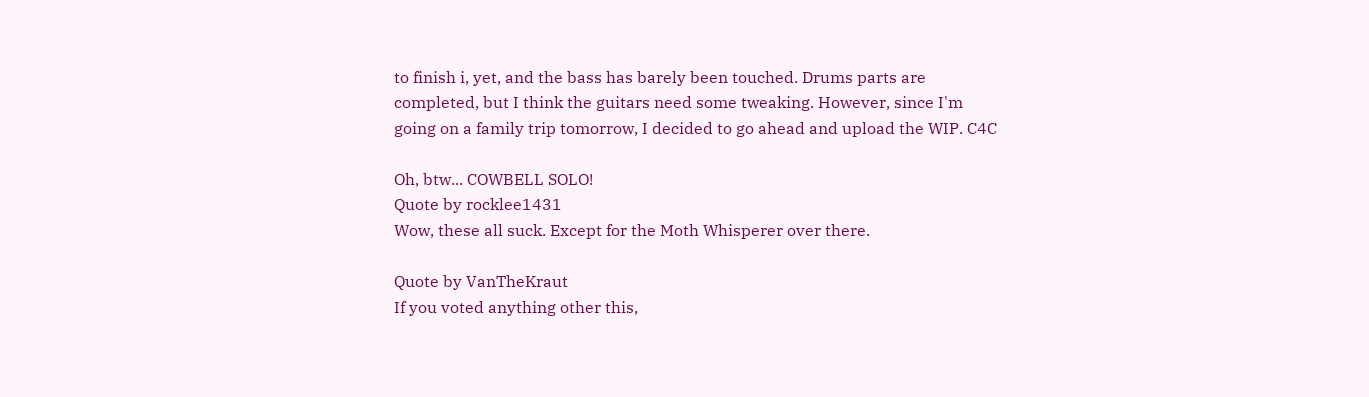to finish i, yet, and the bass has barely been touched. Drums parts are completed, but I think the guitars need some tweaking. However, since I'm going on a family trip tomorrow, I decided to go ahead and upload the WIP. C4C

Oh, btw... COWBELL SOLO!
Quote by rocklee1431
Wow, these all suck. Except for the Moth Whisperer over there.

Quote by VanTheKraut
If you voted anything other this,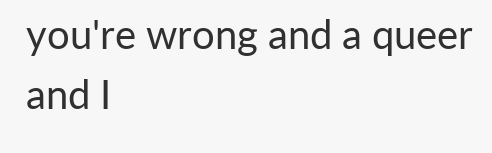you're wrong and a queer and I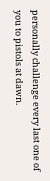personally challenge every last one of you to pistols at dawn.